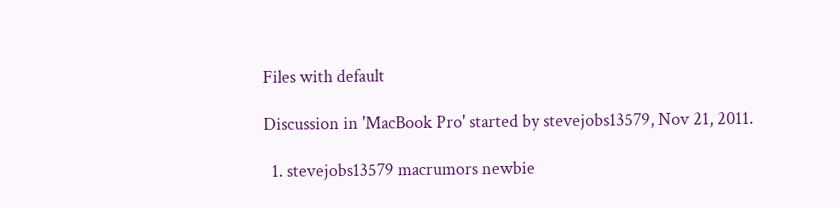Files with default

Discussion in 'MacBook Pro' started by stevejobs13579, Nov 21, 2011.

  1. stevejobs13579 macrumors newbie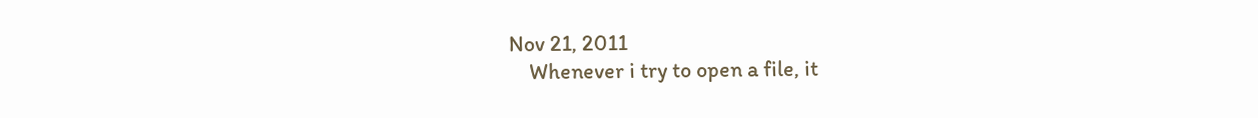Nov 21, 2011
    Whenever i try to open a file, it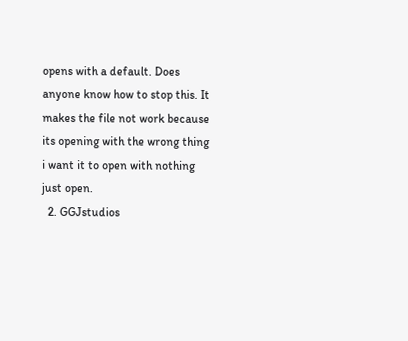opens with a default. Does anyone know how to stop this. It makes the file not work because its opening with the wrong thing i want it to open with nothing just open.
  2. GGJstudios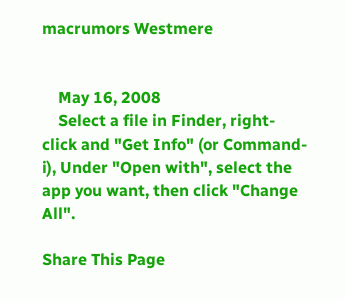macrumors Westmere


    May 16, 2008
    Select a file in Finder, right-click and "Get Info" (or Command-i), Under "Open with", select the app you want, then click "Change All".

Share This Page